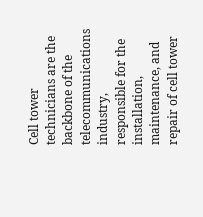Cell tower technicians are the backbone of the telecommunications industry, responsible for the installation, maintenance, and repair of cell tower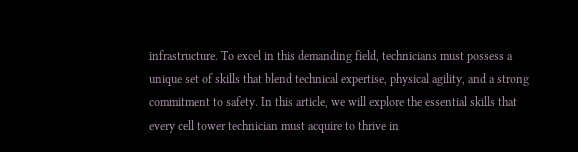infrastructure. To excel in this demanding field, technicians must possess a unique set of skills that blend technical expertise, physical agility, and a strong commitment to safety. In this article, we will explore the essential skills that every cell tower technician must acquire to thrive in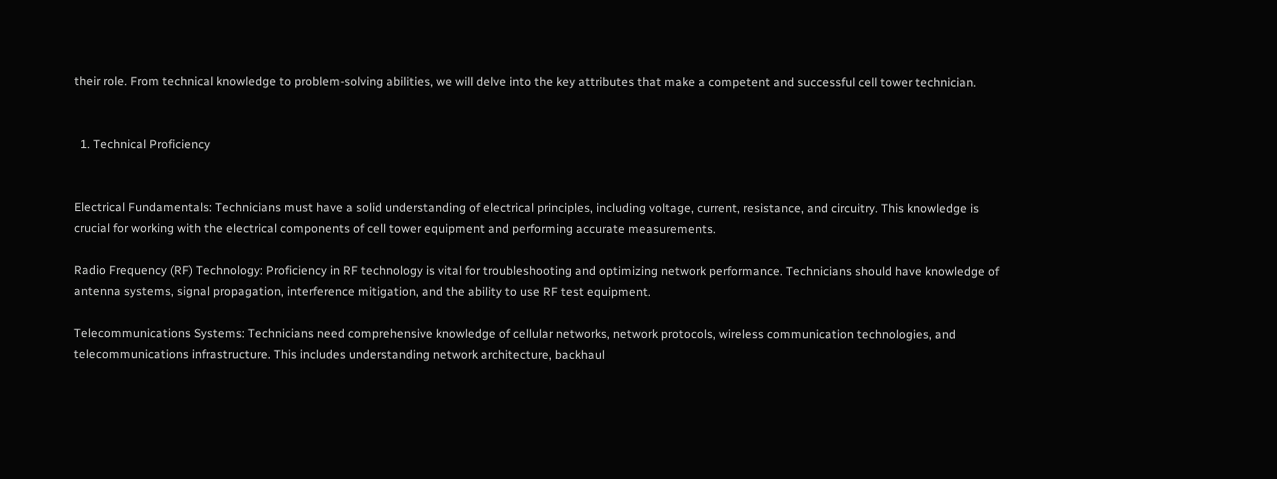their role. From technical knowledge to problem-solving abilities, we will delve into the key attributes that make a competent and successful cell tower technician.


  1. Technical Proficiency


Electrical Fundamentals: Technicians must have a solid understanding of electrical principles, including voltage, current, resistance, and circuitry. This knowledge is crucial for working with the electrical components of cell tower equipment and performing accurate measurements.

Radio Frequency (RF) Technology: Proficiency in RF technology is vital for troubleshooting and optimizing network performance. Technicians should have knowledge of antenna systems, signal propagation, interference mitigation, and the ability to use RF test equipment.

Telecommunications Systems: Technicians need comprehensive knowledge of cellular networks, network protocols, wireless communication technologies, and telecommunications infrastructure. This includes understanding network architecture, backhaul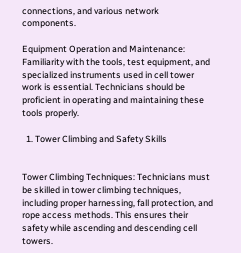connections, and various network components.

Equipment Operation and Maintenance: Familiarity with the tools, test equipment, and specialized instruments used in cell tower work is essential. Technicians should be proficient in operating and maintaining these tools properly.

  1. Tower Climbing and Safety Skills


Tower Climbing Techniques: Technicians must be skilled in tower climbing techniques, including proper harnessing, fall protection, and rope access methods. This ensures their safety while ascending and descending cell towers.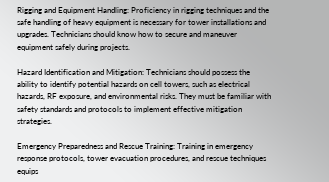Rigging and Equipment Handling: Proficiency in rigging techniques and the safe handling of heavy equipment is necessary for tower installations and upgrades. Technicians should know how to secure and maneuver equipment safely during projects.

Hazard Identification and Mitigation: Technicians should possess the ability to identify potential hazards on cell towers, such as electrical hazards, RF exposure, and environmental risks. They must be familiar with safety standards and protocols to implement effective mitigation strategies.

Emergency Preparedness and Rescue Training: Training in emergency response protocols, tower evacuation procedures, and rescue techniques equips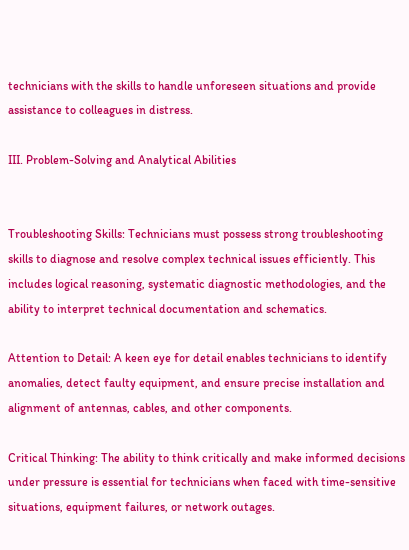technicians with the skills to handle unforeseen situations and provide assistance to colleagues in distress.

III. Problem-Solving and Analytical Abilities


Troubleshooting Skills: Technicians must possess strong troubleshooting skills to diagnose and resolve complex technical issues efficiently. This includes logical reasoning, systematic diagnostic methodologies, and the ability to interpret technical documentation and schematics.

Attention to Detail: A keen eye for detail enables technicians to identify anomalies, detect faulty equipment, and ensure precise installation and alignment of antennas, cables, and other components.

Critical Thinking: The ability to think critically and make informed decisions under pressure is essential for technicians when faced with time-sensitive situations, equipment failures, or network outages.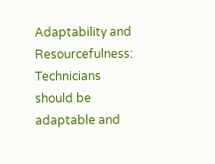Adaptability and Resourcefulness: Technicians should be adaptable and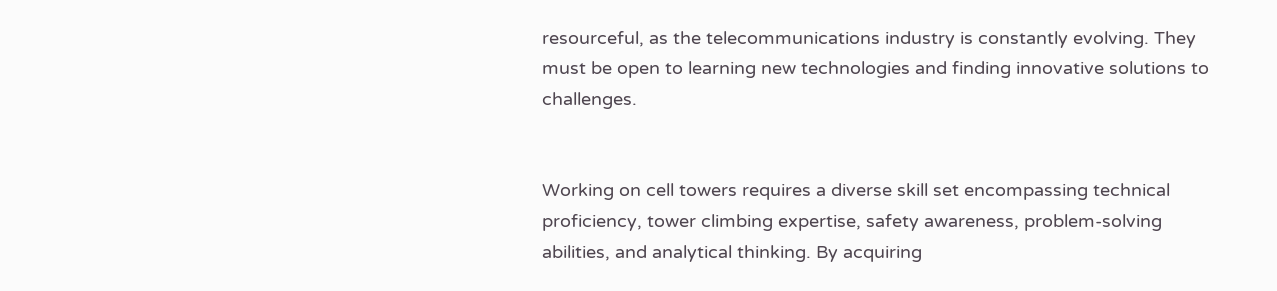resourceful, as the telecommunications industry is constantly evolving. They must be open to learning new technologies and finding innovative solutions to challenges.


Working on cell towers requires a diverse skill set encompassing technical proficiency, tower climbing expertise, safety awareness, problem-solving abilities, and analytical thinking. By acquiring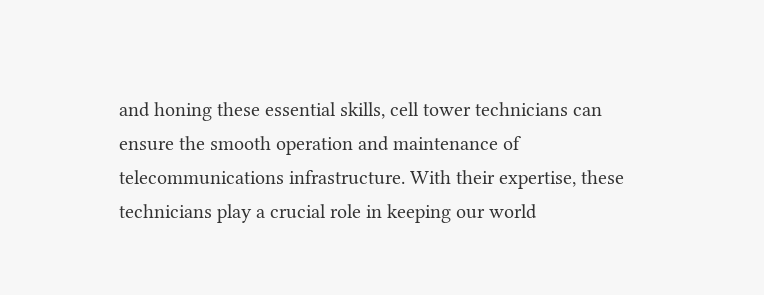and honing these essential skills, cell tower technicians can ensure the smooth operation and maintenance of telecommunications infrastructure. With their expertise, these technicians play a crucial role in keeping our world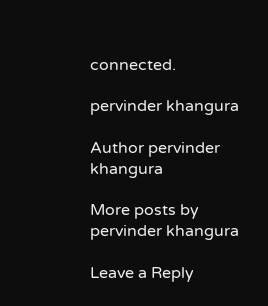connected.

pervinder khangura

Author pervinder khangura

More posts by pervinder khangura

Leave a Reply